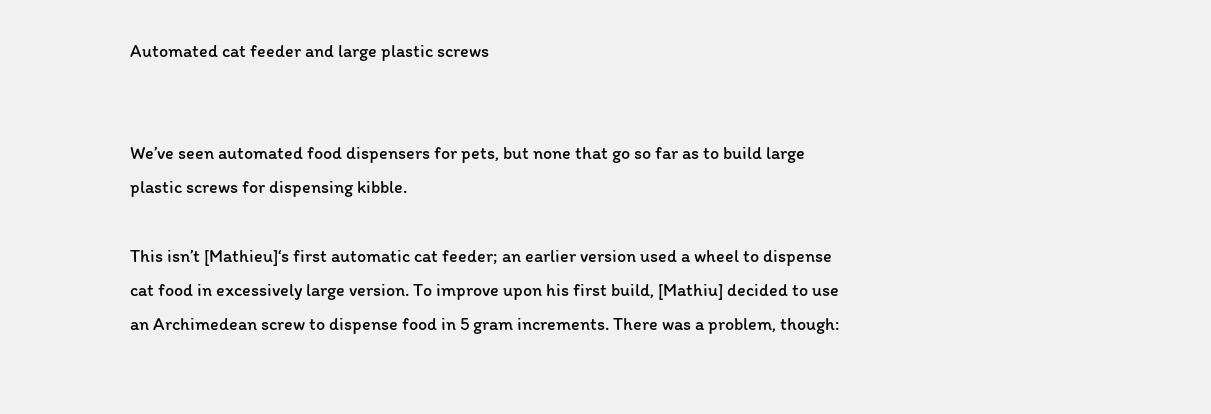Automated cat feeder and large plastic screws


We’ve seen automated food dispensers for pets, but none that go so far as to build large plastic screws for dispensing kibble.

This isn’t [Mathieu]‘s first automatic cat feeder; an earlier version used a wheel to dispense cat food in excessively large version. To improve upon his first build, [Mathiu] decided to use an Archimedean screw to dispense food in 5 gram increments. There was a problem, though: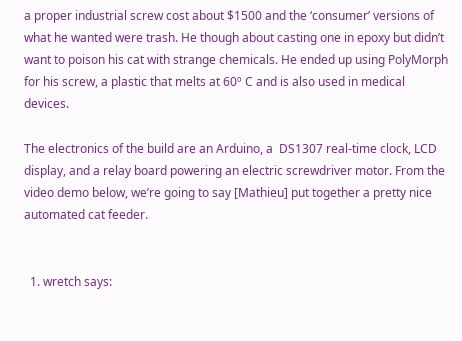a proper industrial screw cost about $1500 and the ‘consumer’ versions of what he wanted were trash. He though about casting one in epoxy but didn’t want to poison his cat with strange chemicals. He ended up using PolyMorph for his screw, a plastic that melts at 60º C and is also used in medical devices.

The electronics of the build are an Arduino, a  DS1307 real-time clock, LCD display, and a relay board powering an electric screwdriver motor. From the video demo below, we’re going to say [Mathieu] put together a pretty nice automated cat feeder.


  1. wretch says: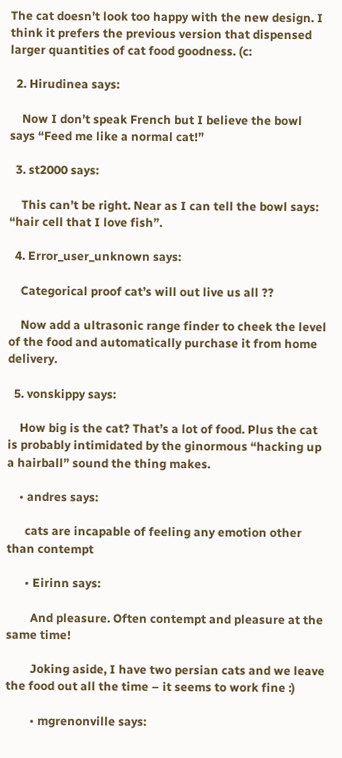The cat doesn’t look too happy with the new design. I think it prefers the previous version that dispensed larger quantities of cat food goodness. (c:

  2. Hirudinea says:

    Now I don’t speak French but I believe the bowl says “Feed me like a normal cat!”

  3. st2000 says:

    This can’t be right. Near as I can tell the bowl says: “hair cell that I love fish”.

  4. Error_user_unknown says:

    Categorical proof cat’s will out live us all ??

    Now add a ultrasonic range finder to cheek the level of the food and automatically purchase it from home delivery.

  5. vonskippy says:

    How big is the cat? That’s a lot of food. Plus the cat is probably intimidated by the ginormous “hacking up a hairball” sound the thing makes.

    • andres says:

      cats are incapable of feeling any emotion other than contempt

      • Eirinn says:

        And pleasure. Often contempt and pleasure at the same time!

        Joking aside, I have two persian cats and we leave the food out all the time – it seems to work fine :)

        • mgrenonville says: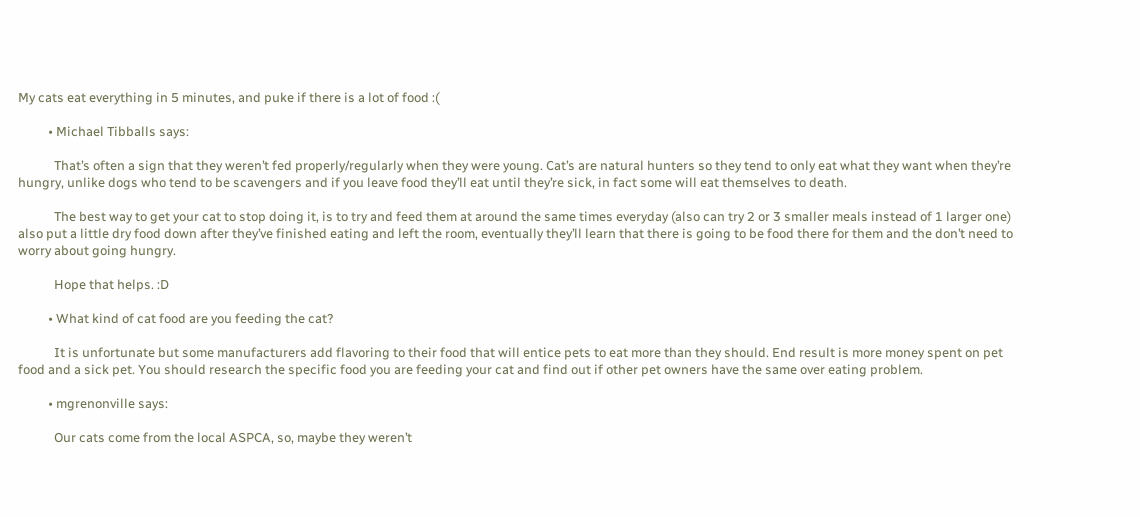My cats eat everything in 5 minutes, and puke if there is a lot of food :(

          • Michael Tibballs says:

            That’s often a sign that they weren’t fed properly/regularly when they were young. Cat’s are natural hunters so they tend to only eat what they want when they’re hungry, unlike dogs who tend to be scavengers and if you leave food they’ll eat until they’re sick, in fact some will eat themselves to death.

            The best way to get your cat to stop doing it, is to try and feed them at around the same times everyday (also can try 2 or 3 smaller meals instead of 1 larger one) also put a little dry food down after they’ve finished eating and left the room, eventually they’ll learn that there is going to be food there for them and the don’t need to worry about going hungry.

            Hope that helps. :D

          • What kind of cat food are you feeding the cat?

            It is unfortunate but some manufacturers add flavoring to their food that will entice pets to eat more than they should. End result is more money spent on pet food and a sick pet. You should research the specific food you are feeding your cat and find out if other pet owners have the same over eating problem.

          • mgrenonville says:

            Our cats come from the local ASPCA, so, maybe they weren’t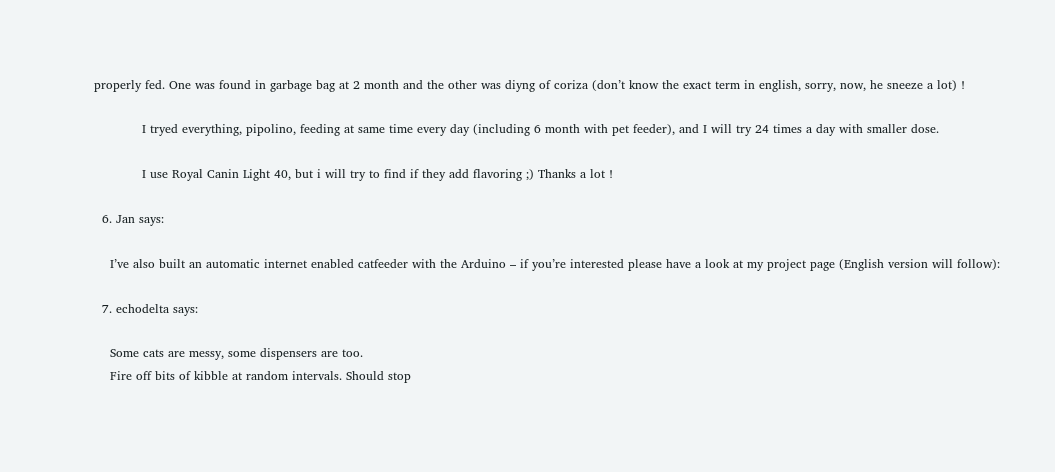properly fed. One was found in garbage bag at 2 month and the other was diyng of coriza (don’t know the exact term in english, sorry, now, he sneeze a lot) !

            I tryed everything, pipolino, feeding at same time every day (including 6 month with pet feeder), and I will try 24 times a day with smaller dose.

            I use Royal Canin Light 40, but i will try to find if they add flavoring ;) Thanks a lot !

  6. Jan says:

    I’ve also built an automatic internet enabled catfeeder with the Arduino – if you’re interested please have a look at my project page (English version will follow):

  7. echodelta says:

    Some cats are messy, some dispensers are too.
    Fire off bits of kibble at random intervals. Should stop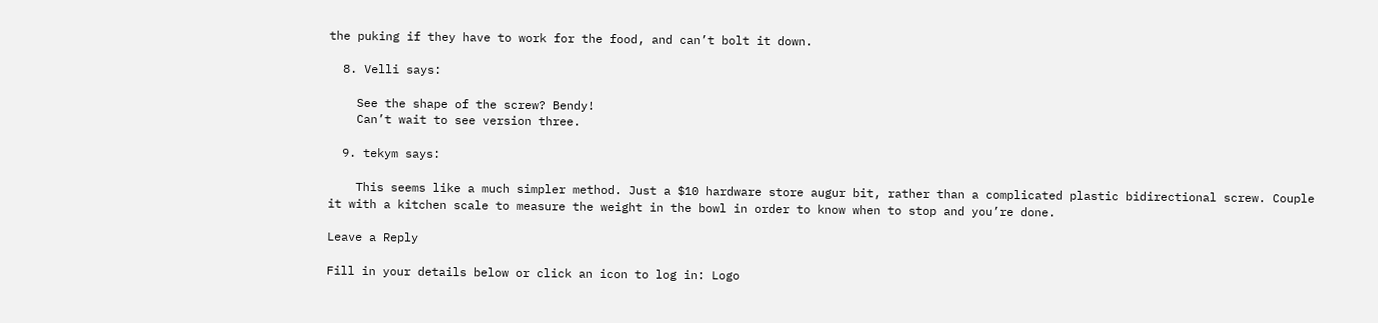the puking if they have to work for the food, and can’t bolt it down.

  8. Velli says:

    See the shape of the screw? Bendy!
    Can’t wait to see version three.

  9. tekym says:

    This seems like a much simpler method. Just a $10 hardware store augur bit, rather than a complicated plastic bidirectional screw. Couple it with a kitchen scale to measure the weight in the bowl in order to know when to stop and you’re done.

Leave a Reply

Fill in your details below or click an icon to log in: Logo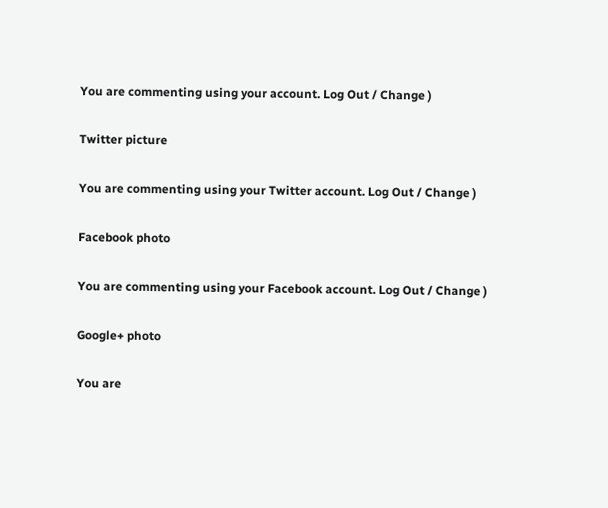You are commenting using your account. Log Out / Change )

Twitter picture

You are commenting using your Twitter account. Log Out / Change )

Facebook photo

You are commenting using your Facebook account. Log Out / Change )

Google+ photo

You are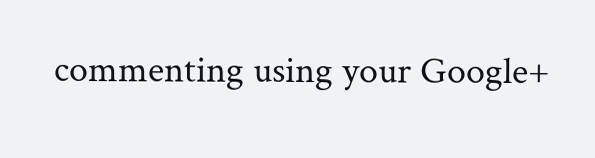commenting using your Google+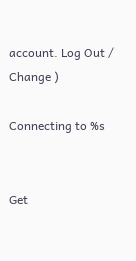account. Log Out / Change )

Connecting to %s


Get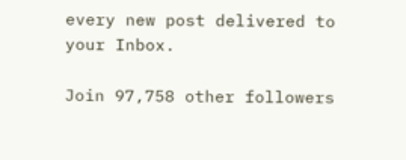every new post delivered to your Inbox.

Join 97,758 other followers